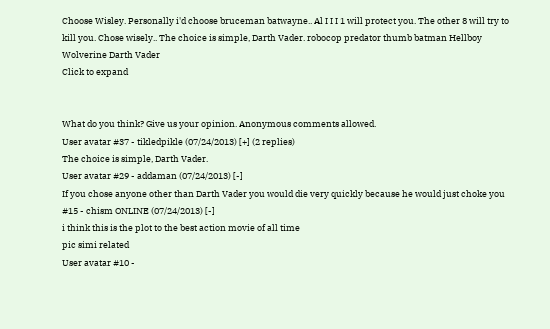Choose Wisley. Personally i'd choose bruceman batwayne.. Al I I I 1 will protect you. The other 8 will try to kill you. Chose wisely.. The choice is simple, Darth Vader. robocop predator thumb batman Hellboy Wolverine Darth Vader
Click to expand


What do you think? Give us your opinion. Anonymous comments allowed.
User avatar #37 - tikledpikle (07/24/2013) [+] (2 replies)
The choice is simple, Darth Vader.
User avatar #29 - addaman (07/24/2013) [-]
If you chose anyone other than Darth Vader you would die very quickly because he would just choke you
#15 - chism ONLINE (07/24/2013) [-]
i think this is the plot to the best action movie of all time
pic simi related
User avatar #10 -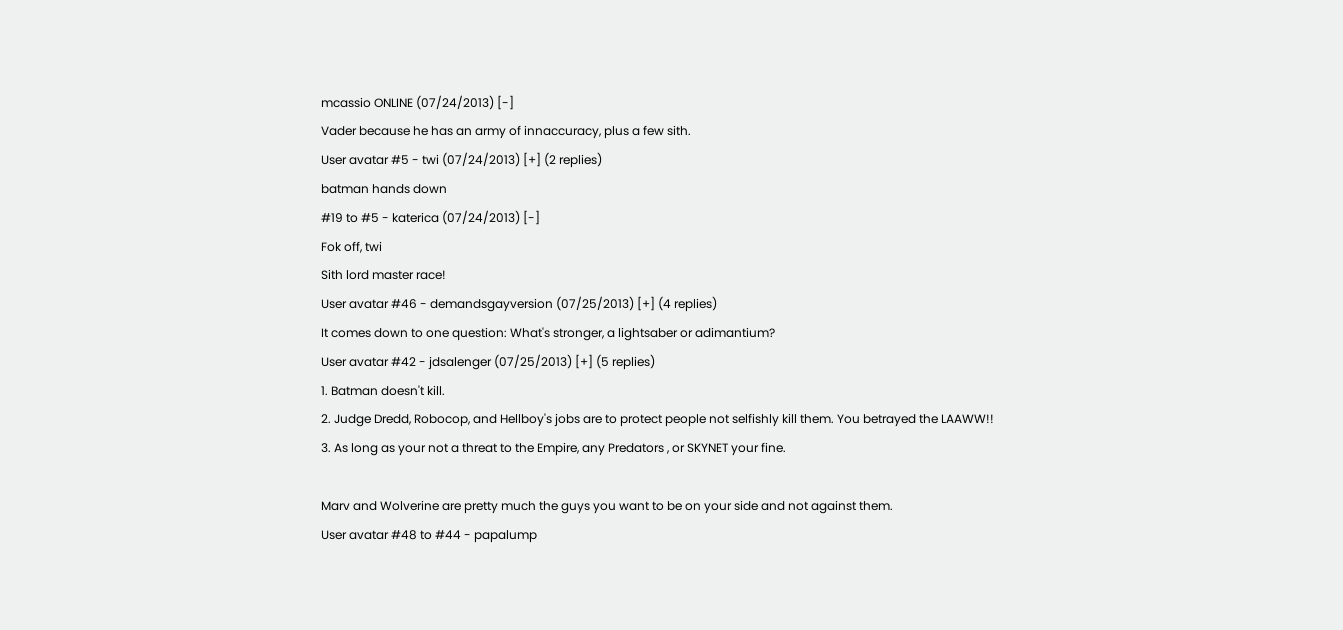mcassio ONLINE (07/24/2013) [-]
Vader because he has an army of innaccuracy, plus a few sith.
User avatar #5 - twi (07/24/2013) [+] (2 replies)
batman hands down
#19 to #5 - katerica (07/24/2013) [-]
Fok off, twi
Sith lord master race!
User avatar #46 - demandsgayversion (07/25/2013) [+] (4 replies)
It comes down to one question: What's stronger, a lightsaber or adimantium?
User avatar #42 - jdsalenger (07/25/2013) [+] (5 replies)
1. Batman doesn't kill.
2. Judge Dredd, Robocop, and Hellboy's jobs are to protect people not selfishly kill them. You betrayed the LAAWW!!
3. As long as your not a threat to the Empire, any Predators , or SKYNET your fine.

Marv and Wolverine are pretty much the guys you want to be on your side and not against them.
User avatar #48 to #44 - papalump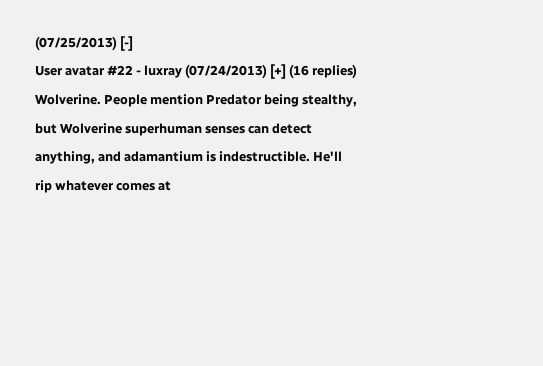(07/25/2013) [-]
User avatar #22 - luxray (07/24/2013) [+] (16 replies)
Wolverine. People mention Predator being stealthy, but Wolverine superhuman senses can detect anything, and adamantium is indestructible. He'll rip whatever comes at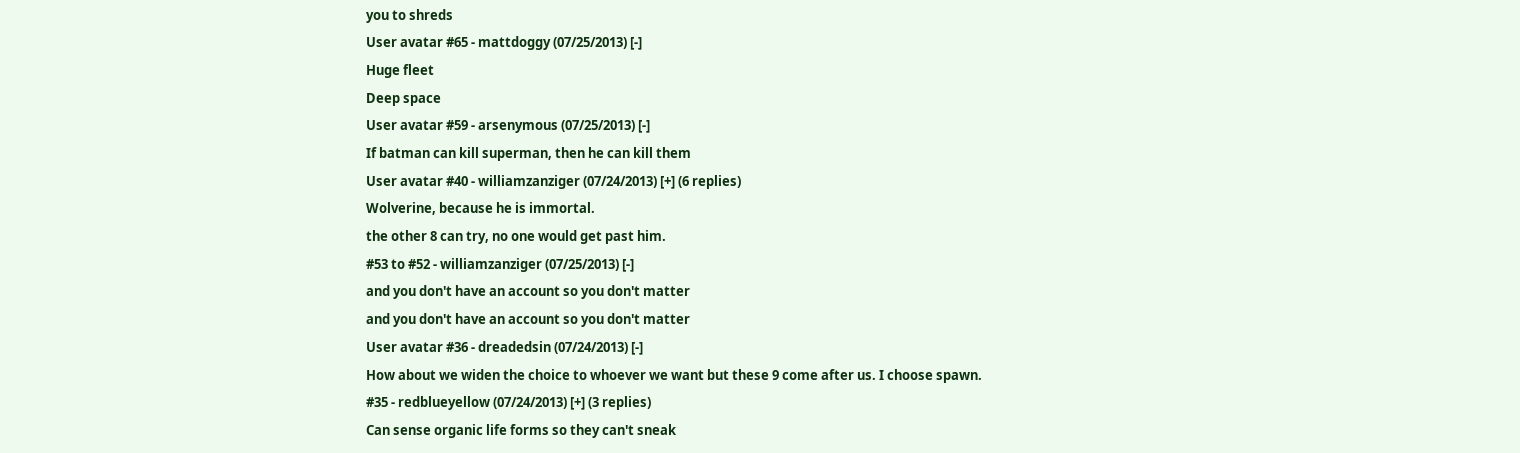you to shreds
User avatar #65 - mattdoggy (07/25/2013) [-]
Huge fleet
Deep space
User avatar #59 - arsenymous (07/25/2013) [-]
If batman can kill superman, then he can kill them
User avatar #40 - williamzanziger (07/24/2013) [+] (6 replies)
Wolverine, because he is immortal.
the other 8 can try, no one would get past him.
#53 to #52 - williamzanziger (07/25/2013) [-]
and you don't have an account so you don't matter
and you don't have an account so you don't matter
User avatar #36 - dreadedsin (07/24/2013) [-]
How about we widen the choice to whoever we want but these 9 come after us. I choose spawn.
#35 - redblueyellow (07/24/2013) [+] (3 replies)
Can sense organic life forms so they can't sneak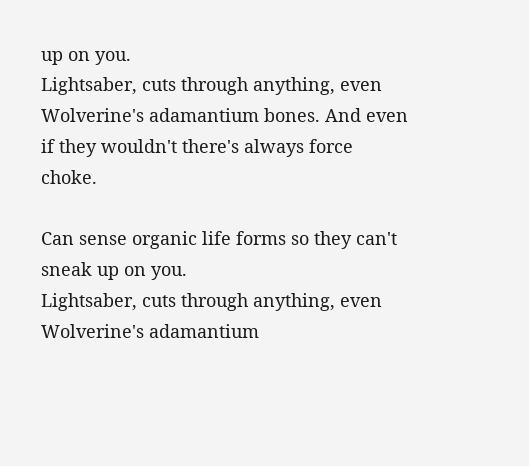up on you.
Lightsaber, cuts through anything, even Wolverine's adamantium bones. And even if they wouldn't there's always force choke.

Can sense organic life forms so they can't sneak up on you.
Lightsaber, cuts through anything, even Wolverine's adamantium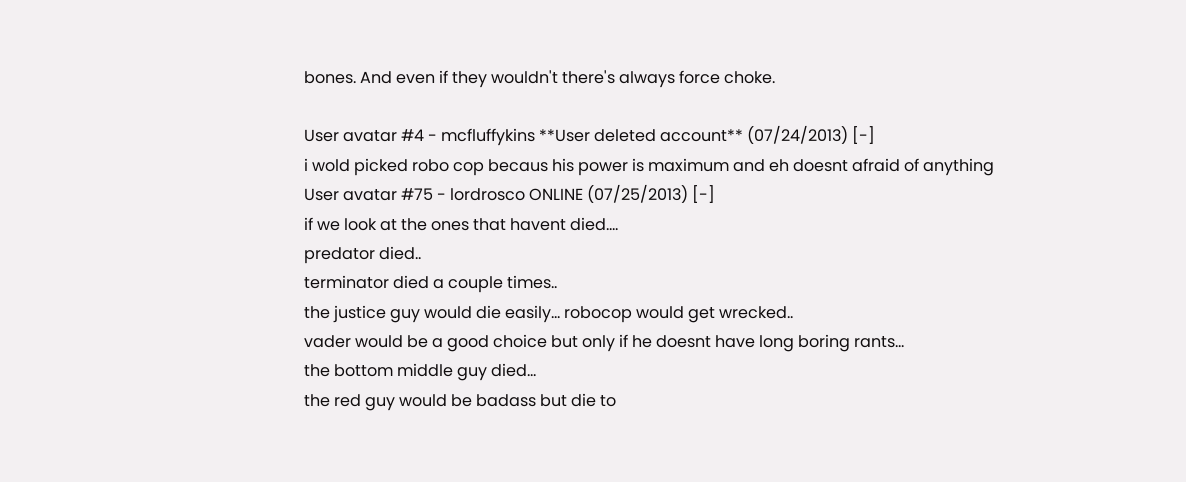bones. And even if they wouldn't there's always force choke.

User avatar #4 - mcfluffykins **User deleted account** (07/24/2013) [-]
i wold picked robo cop becaus his power is maximum and eh doesnt afraid of anything
User avatar #75 - lordrosco ONLINE (07/25/2013) [-]
if we look at the ones that havent died....
predator died..
terminator died a couple times..
the justice guy would die easily... robocop would get wrecked..
vader would be a good choice but only if he doesnt have long boring rants...
the bottom middle guy died...
the red guy would be badass but die to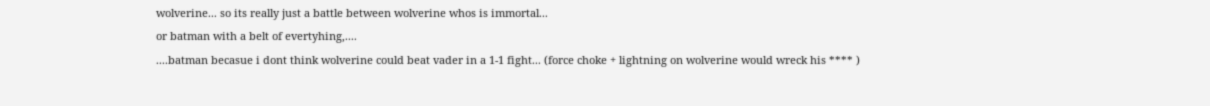wolverine... so its really just a battle between wolverine whos is immortal...
or batman with a belt of evertyhing,....
....batman becasue i dont think wolverine could beat vader in a 1-1 fight... (force choke + lightning on wolverine would wreck his **** )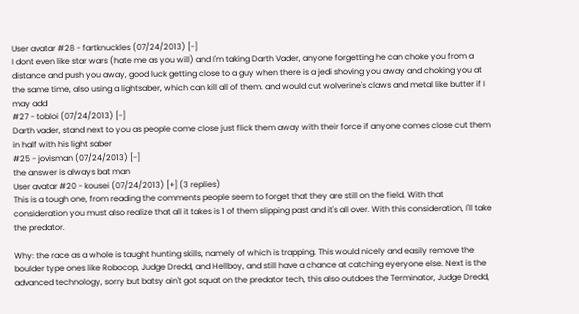User avatar #28 - fartknuckles (07/24/2013) [-]
I dont even like star wars (hate me as you will) and I'm taking Darth Vader, anyone forgetting he can choke you from a distance and push you away, good luck getting close to a guy when there is a jedi shoving you away and choking you at the same time, also using a lightsaber, which can kill all of them. and would cut wolverine's claws and metal like butter if I may add
#27 - tobloi (07/24/2013) [-]
Darth vader, stand next to you as people come close just flick them away with their force if anyone comes close cut them in half with his light saber
#25 - jovisman (07/24/2013) [-]
the answer is always bat man
User avatar #20 - kousei (07/24/2013) [+] (3 replies)
This is a tough one, from reading the comments people seem to forget that they are still on the field. With that consideration you must also realize that all it takes is 1 of them slipping past and it's all over. With this consideration, I'll take the predator.

Why: the race as a whole is taught hunting skills, namely of which is trapping. This would nicely and easily remove the boulder type ones like Robocop, Judge Dredd, and Hellboy, and still have a chance at catching eyeryone else. Next is the advanced technology, sorry but batsy ain't got squat on the predator tech, this also outdoes the Terminator, Judge Dredd,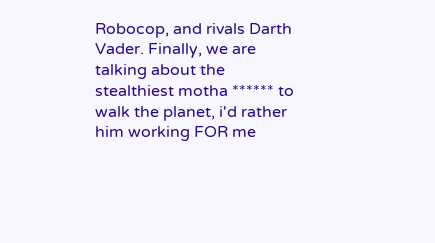Robocop, and rivals Darth Vader. Finally, we are talking about the stealthiest motha ****** to walk the planet, i'd rather him working FOR me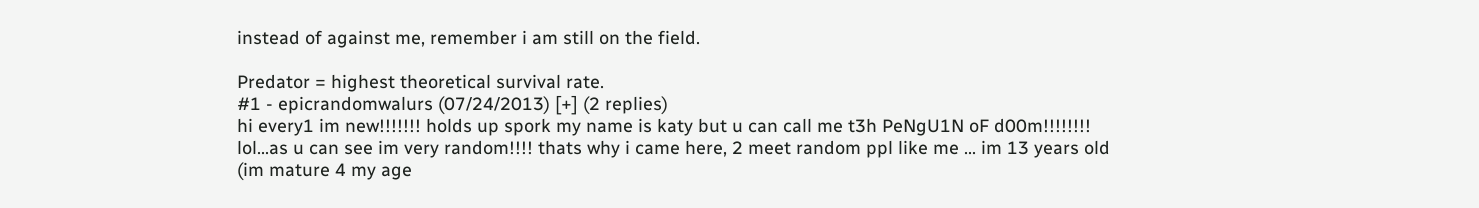instead of against me, remember i am still on the field.

Predator = highest theoretical survival rate.
#1 - epicrandomwalurs (07/24/2013) [+] (2 replies)
hi every1 im new!!!!!!! holds up spork my name is katy but u can call me t3h PeNgU1N oF d00m!!!!!!!! lol…as u can see im very random!!!! thats why i came here, 2 meet random ppl like me … im 13 years old (im mature 4 my age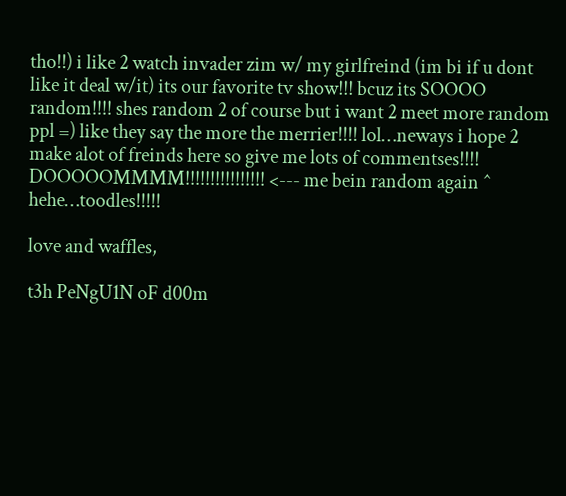tho!!) i like 2 watch invader zim w/ my girlfreind (im bi if u dont like it deal w/it) its our favorite tv show!!! bcuz its SOOOO random!!!! shes random 2 of course but i want 2 meet more random ppl =) like they say the more the merrier!!!! lol…neways i hope 2 make alot of freinds here so give me lots of commentses!!!!
DOOOOOMMMM!!!!!!!!!!!!!!!! <--- me bein random again ^ hehe…toodles!!!!!

love and waffles,

t3h PeNgU1N oF d00m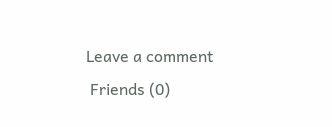Leave a comment
 Friends (0)